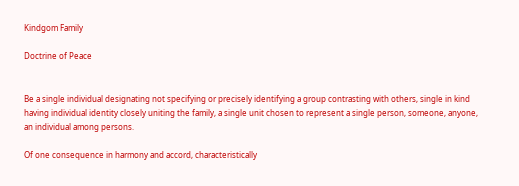Kindgom Family

Doctrine of Peace


Be a single individual designating not specifying or precisely identifying a group contrasting with others, single in kind having individual identity closely uniting the family, a single unit chosen to represent a single person, someone, anyone, an individual among persons.

Of one consequence in harmony and accord, characteristically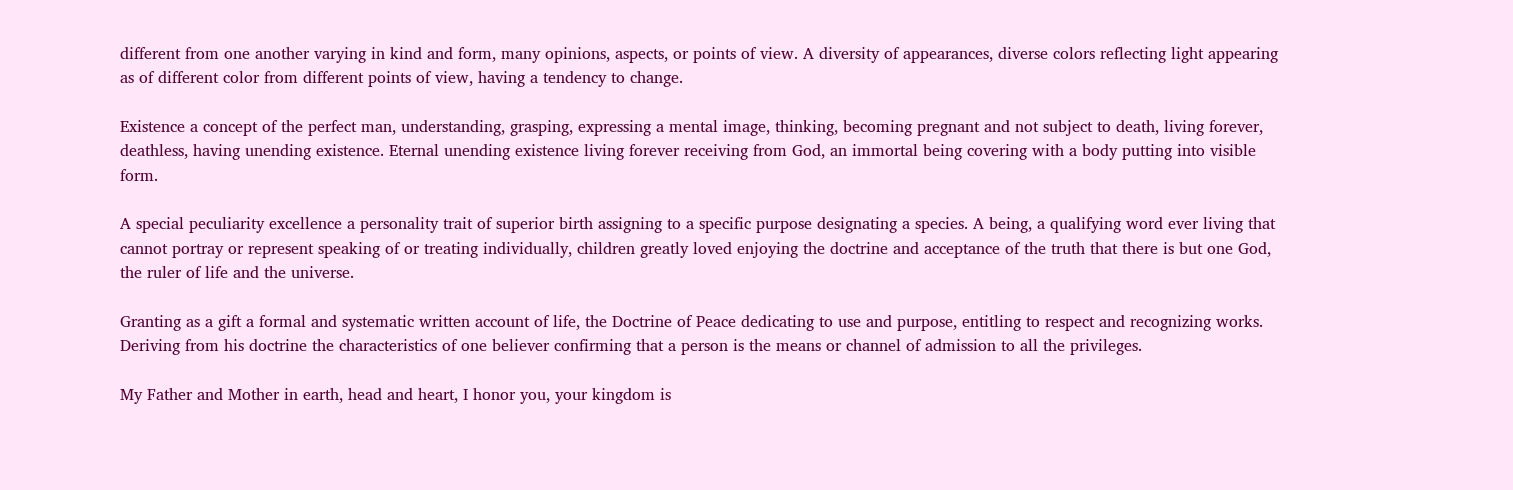different from one another varying in kind and form, many opinions, aspects, or points of view. A diversity of appearances, diverse colors reflecting light appearing as of different color from different points of view, having a tendency to change.

Existence a concept of the perfect man, understanding, grasping, expressing a mental image, thinking, becoming pregnant and not subject to death, living forever, deathless, having unending existence. Eternal unending existence living forever receiving from God, an immortal being covering with a body putting into visible form.

A special peculiarity excellence a personality trait of superior birth assigning to a specific purpose designating a species. A being, a qualifying word ever living that cannot portray or represent speaking of or treating individually, children greatly loved enjoying the doctrine and acceptance of the truth that there is but one God, the ruler of life and the universe.

Granting as a gift a formal and systematic written account of life, the Doctrine of Peace dedicating to use and purpose, entitling to respect and recognizing works. Deriving from his doctrine the characteristics of one believer confirming that a person is the means or channel of admission to all the privileges.

My Father and Mother in earth, head and heart, I honor you, your kingdom is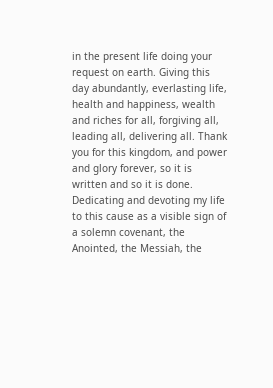in the present life doing your request on earth. Giving this day abundantly, everlasting life, health and happiness, wealth and riches for all, forgiving all, leading all, delivering all. Thank you for this kingdom, and power and glory forever, so it is written and so it is done. Dedicating and devoting my life to this cause as a visible sign of a solemn covenant, the Anointed, the Messiah, the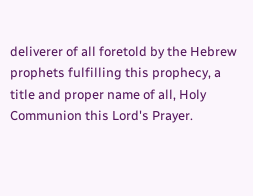deliverer of all foretold by the Hebrew prophets fulfilling this prophecy, a title and proper name of all, Holy Communion this Lord's Prayer.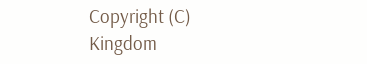Copyright (C) Kingdom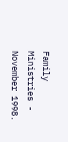Family Ministries - November 1998.